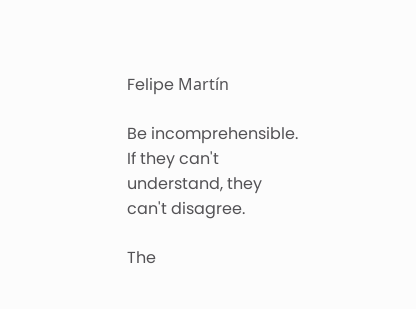Felipe Martín

Be incomprehensible. If they can't understand, they can't disagree.

The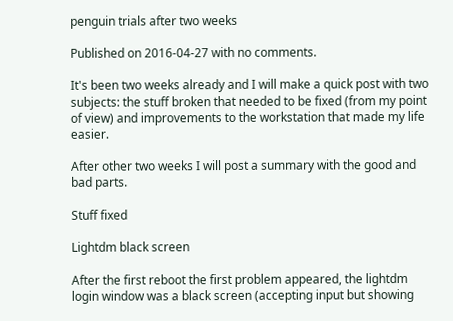penguin trials after two weeks

Published on 2016-04-27 with no comments.

It's been two weeks already and I will make a quick post with two subjects: the stuff broken that needed to be fixed (from my point of view) and improvements to the workstation that made my life easier.

After other two weeks I will post a summary with the good and bad parts.

Stuff fixed

Lightdm black screen

After the first reboot the first problem appeared, the lightdm login window was a black screen (accepting input but showing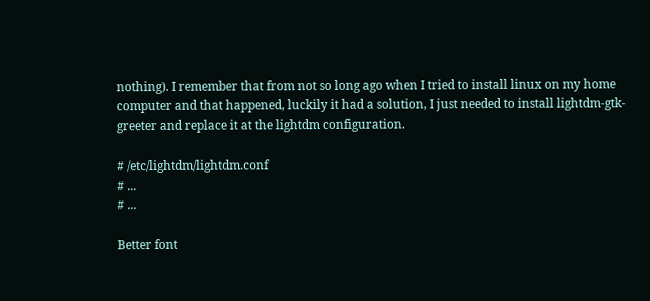nothing). I remember that from not so long ago when I tried to install linux on my home computer and that happened, luckily it had a solution, I just needed to install lightdm-gtk- greeter and replace it at the lightdm configuration.

# /etc/lightdm/lightdm.conf
# ...
# ...

Better font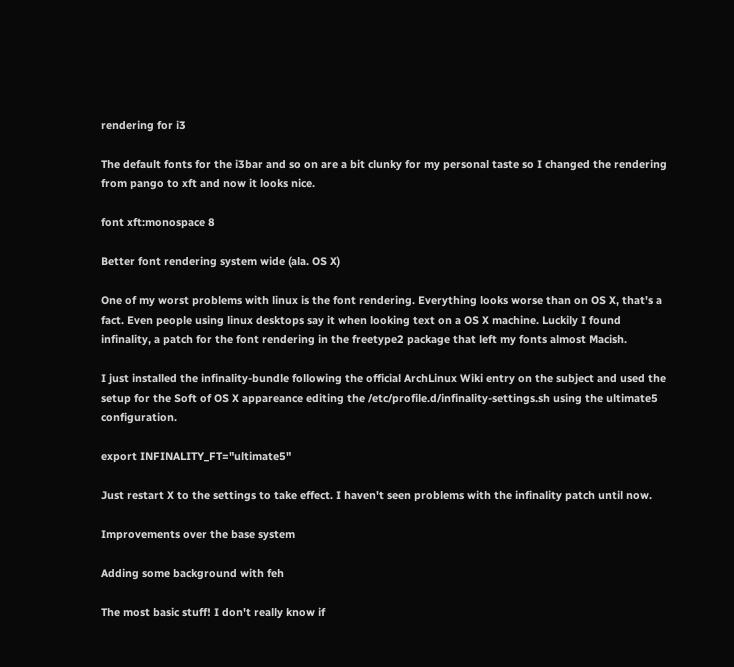rendering for i3

The default fonts for the i3bar and so on are a bit clunky for my personal taste so I changed the rendering from pango to xft and now it looks nice.

font xft:monospace 8

Better font rendering system wide (ala. OS X)

One of my worst problems with linux is the font rendering. Everything looks worse than on OS X, that's a fact. Even people using linux desktops say it when looking text on a OS X machine. Luckily I found infinality, a patch for the font rendering in the freetype2 package that left my fonts almost Macish.

I just installed the infinality-bundle following the official ArchLinux Wiki entry on the subject and used the setup for the Soft of OS X appareance editing the /etc/profile.d/infinality-settings.sh using the ultimate5 configuration.

export INFINALITY_FT="ultimate5"

Just restart X to the settings to take effect. I haven't seen problems with the infinality patch until now.

Improvements over the base system

Adding some background with feh

The most basic stuff! I don't really know if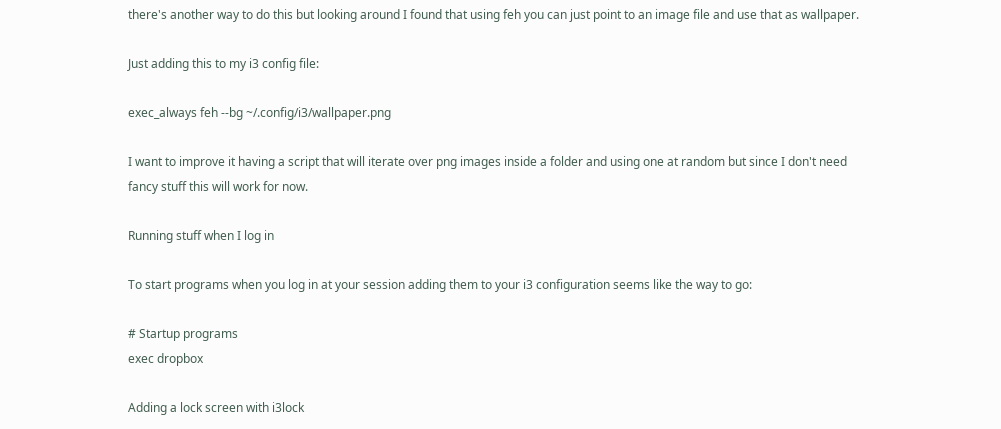there's another way to do this but looking around I found that using feh you can just point to an image file and use that as wallpaper.

Just adding this to my i3 config file:

exec_always feh --bg ~/.config/i3/wallpaper.png

I want to improve it having a script that will iterate over png images inside a folder and using one at random but since I don't need fancy stuff this will work for now.

Running stuff when I log in

To start programs when you log in at your session adding them to your i3 configuration seems like the way to go:

# Startup programs
exec dropbox

Adding a lock screen with i3lock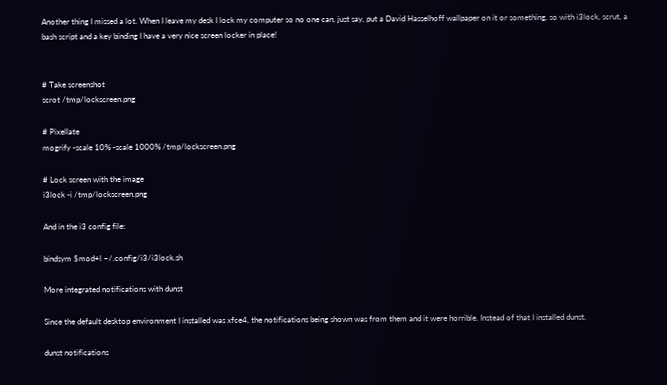Another thing I missed a lot. When I leave my desk I lock my computer so no one can, just say, put a David Hasselhoff wallpaper on it or something, so with i3lock, scrut, a bash script and a key binding I have a very nice screen locker in place!


# Take screenshot
scrot /tmp/lockscreen.png

# Pixellate
mogrify -scale 10% -scale 1000% /tmp/lockscreen.png

# Lock screen with the image
i3lock -i /tmp/lockscreen.png

And in the i3 config file:

bindsym $mod+l ~/.config/i3/i3lock.sh

More integrated notifications with dunst

Since the default desktop environment I installed was xfce4, the notifications being shown was from them and it were horrible. Instead of that I installed dunst.

dunst notifications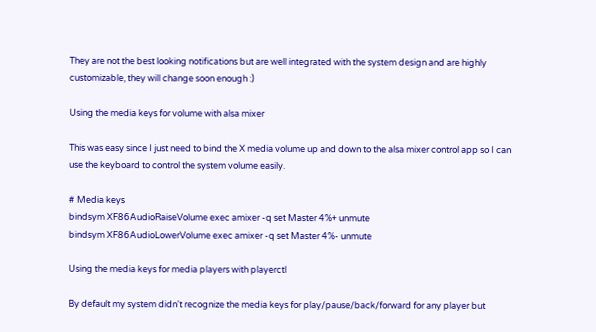They are not the best looking notifications but are well integrated with the system design and are highly customizable, they will change soon enough :)

Using the media keys for volume with alsa mixer

This was easy since I just need to bind the X media volume up and down to the alsa mixer control app so I can use the keyboard to control the system volume easily.

# Media keys
bindsym XF86AudioRaiseVolume exec amixer -q set Master 4%+ unmute
bindsym XF86AudioLowerVolume exec amixer -q set Master 4%- unmute

Using the media keys for media players with playerctl

By default my system didn't recognize the media keys for play/pause/back/forward for any player but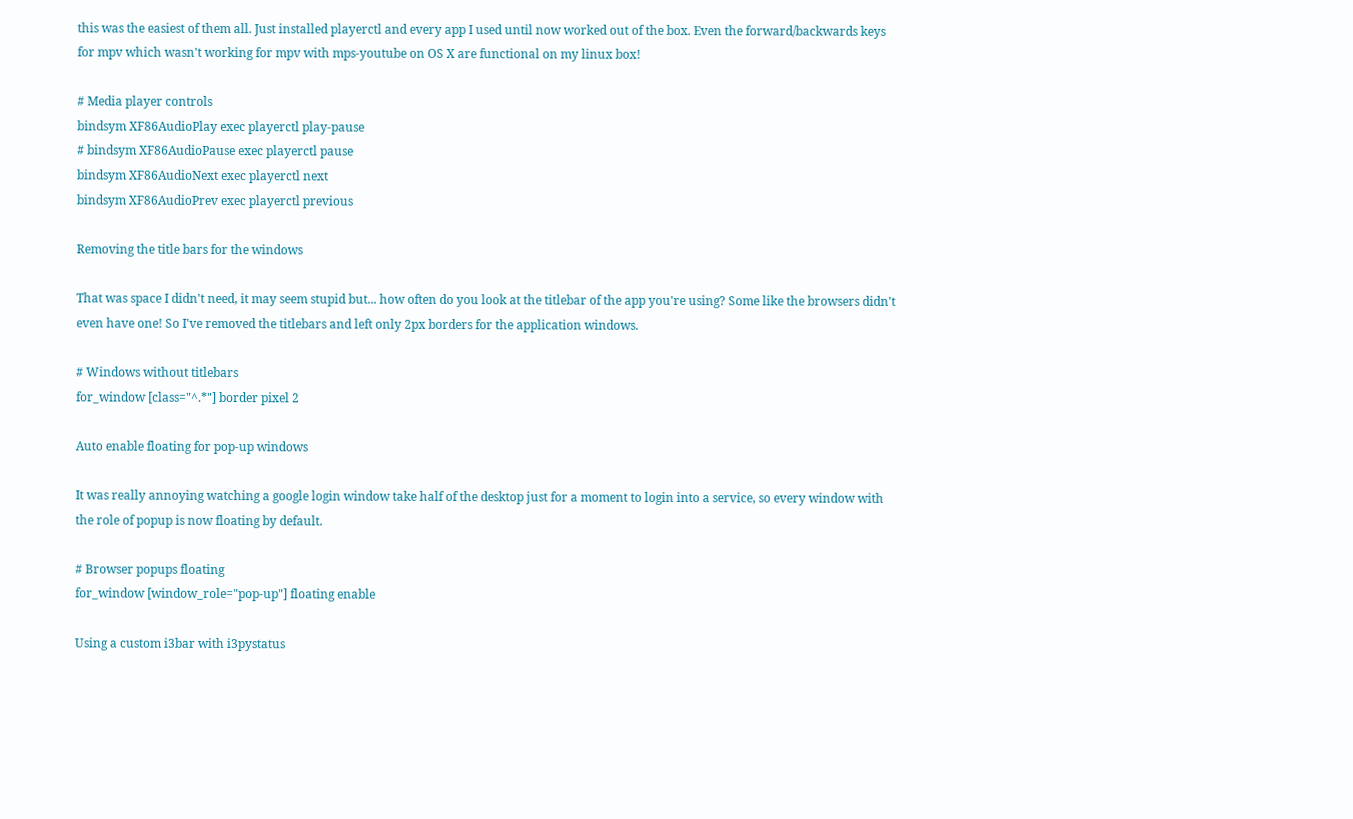this was the easiest of them all. Just installed playerctl and every app I used until now worked out of the box. Even the forward/backwards keys for mpv which wasn't working for mpv with mps-youtube on OS X are functional on my linux box!

# Media player controls
bindsym XF86AudioPlay exec playerctl play-pause
# bindsym XF86AudioPause exec playerctl pause
bindsym XF86AudioNext exec playerctl next
bindsym XF86AudioPrev exec playerctl previous

Removing the title bars for the windows

That was space I didn't need, it may seem stupid but... how often do you look at the titlebar of the app you're using? Some like the browsers didn't even have one! So I've removed the titlebars and left only 2px borders for the application windows.

# Windows without titlebars
for_window [class="^.*"] border pixel 2

Auto enable floating for pop-up windows

It was really annoying watching a google login window take half of the desktop just for a moment to login into a service, so every window with the role of popup is now floating by default.

# Browser popups floating
for_window [window_role="pop-up"] floating enable

Using a custom i3bar with i3pystatus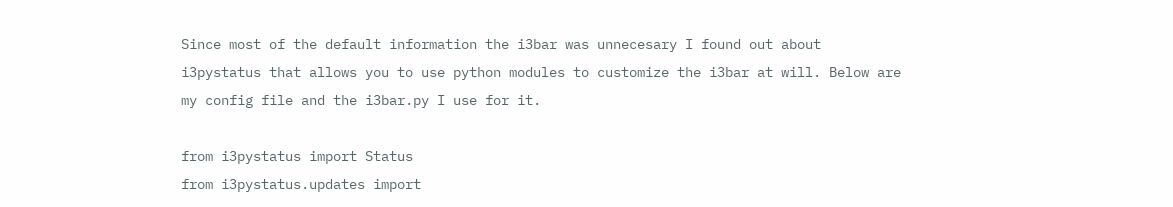Since most of the default information the i3bar was unnecesary I found out about i3pystatus that allows you to use python modules to customize the i3bar at will. Below are my config file and the i3bar.py I use for it.

from i3pystatus import Status
from i3pystatus.updates import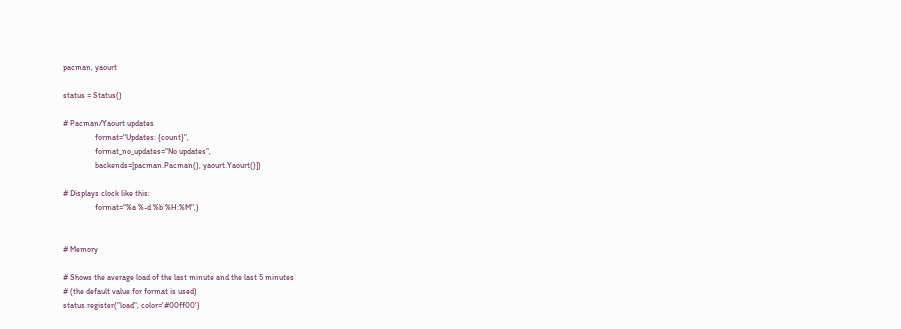pacman, yaourt

status = Status()

# Pacman/Yaourt updates
                format="Updates: {count}",
                format_no_updates="No updates",
                backends=[pacman.Pacman(), yaourt.Yaourt()])

# Displays clock like this:
                format="%a %-d %b %H:%M",)


# Memory

# Shows the average load of the last minute and the last 5 minutes
# (the default value for format is used)
status.register("load", color='#00ff00')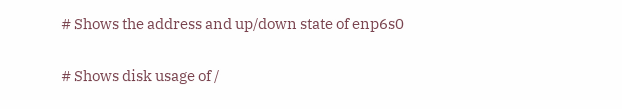# Shows the address and up/down state of enp6s0

# Shows disk usage of /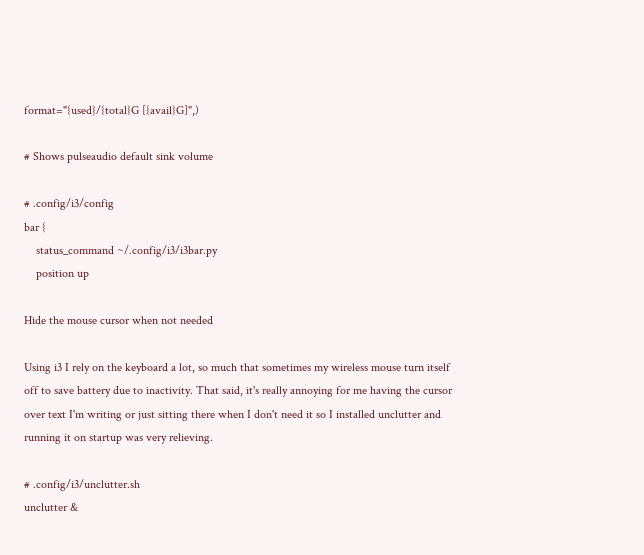format="{used}/{total}G [{avail}G]",)

# Shows pulseaudio default sink volume

# .config/i3/config
bar {
    status_command ~/.config/i3/i3bar.py
    position up

Hide the mouse cursor when not needed

Using i3 I rely on the keyboard a lot, so much that sometimes my wireless mouse turn itself off to save battery due to inactivity. That said, it's really annoying for me having the cursor over text I'm writing or just sitting there when I don't need it so I installed unclutter and running it on startup was very relieving.

# .config/i3/unclutter.sh
unclutter &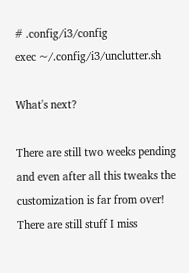# .config/i3/config
exec ~/.config/i3/unclutter.sh

What's next?

There are still two weeks pending and even after all this tweaks the customization is far from over! There are still stuff I miss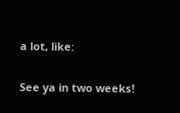a lot, like:

See ya in two weeks!